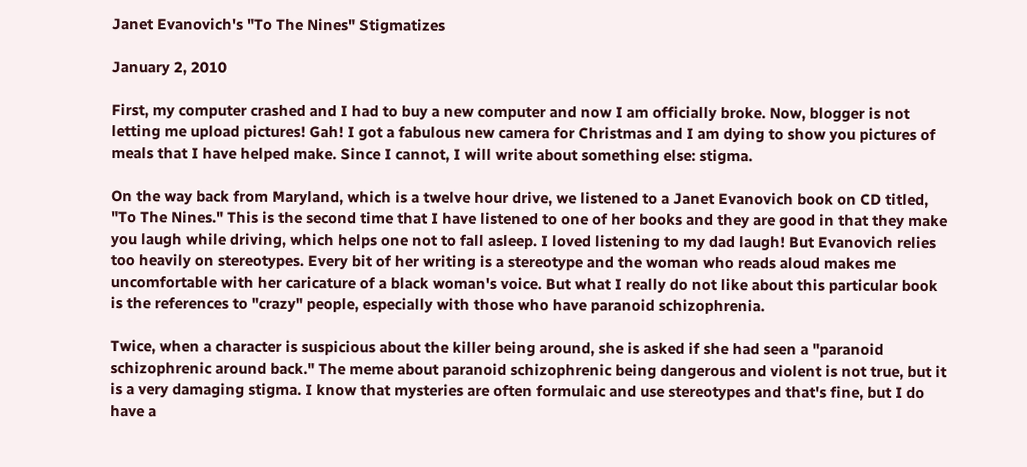Janet Evanovich's "To The Nines" Stigmatizes

January 2, 2010

First, my computer crashed and I had to buy a new computer and now I am officially broke. Now, blogger is not letting me upload pictures! Gah! I got a fabulous new camera for Christmas and I am dying to show you pictures of meals that I have helped make. Since I cannot, I will write about something else: stigma.

On the way back from Maryland, which is a twelve hour drive, we listened to a Janet Evanovich book on CD titled, "To The Nines." This is the second time that I have listened to one of her books and they are good in that they make you laugh while driving, which helps one not to fall asleep. I loved listening to my dad laugh! But Evanovich relies too heavily on stereotypes. Every bit of her writing is a stereotype and the woman who reads aloud makes me uncomfortable with her caricature of a black woman's voice. But what I really do not like about this particular book is the references to "crazy" people, especially with those who have paranoid schizophrenia.

Twice, when a character is suspicious about the killer being around, she is asked if she had seen a "paranoid schizophrenic around back." The meme about paranoid schizophrenic being dangerous and violent is not true, but it is a very damaging stigma. I know that mysteries are often formulaic and use stereotypes and that's fine, but I do have a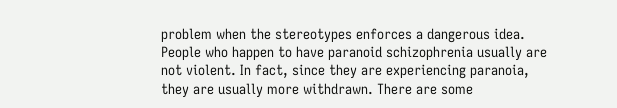problem when the stereotypes enforces a dangerous idea. People who happen to have paranoid schizophrenia usually are not violent. In fact, since they are experiencing paranoia, they are usually more withdrawn. There are some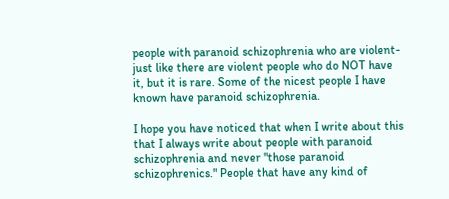people with paranoid schizophrenia who are violent-just like there are violent people who do NOT have it, but it is rare. Some of the nicest people I have known have paranoid schizophrenia.

I hope you have noticed that when I write about this that I always write about people with paranoid schizophrenia and never "those paranoid schizophrenics." People that have any kind of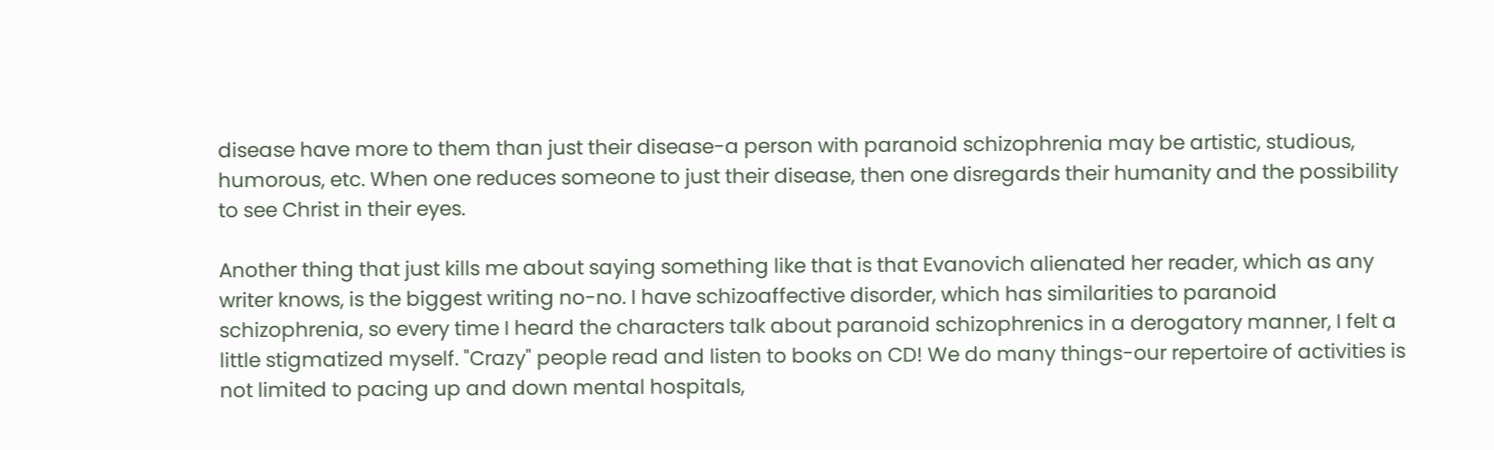disease have more to them than just their disease-a person with paranoid schizophrenia may be artistic, studious, humorous, etc. When one reduces someone to just their disease, then one disregards their humanity and the possibility to see Christ in their eyes.

Another thing that just kills me about saying something like that is that Evanovich alienated her reader, which as any writer knows, is the biggest writing no-no. I have schizoaffective disorder, which has similarities to paranoid schizophrenia, so every time I heard the characters talk about paranoid schizophrenics in a derogatory manner, I felt a little stigmatized myself. "Crazy" people read and listen to books on CD! We do many things-our repertoire of activities is not limited to pacing up and down mental hospitals,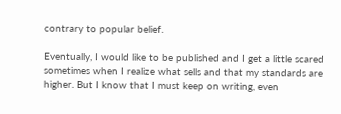contrary to popular belief.

Eventually, I would like to be published and I get a little scared sometimes when I realize what sells and that my standards are higher. But I know that I must keep on writing, even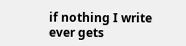if nothing I write ever gets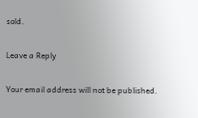sold.

Leave a Reply

Your email address will not be published.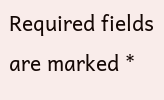Required fields are marked *